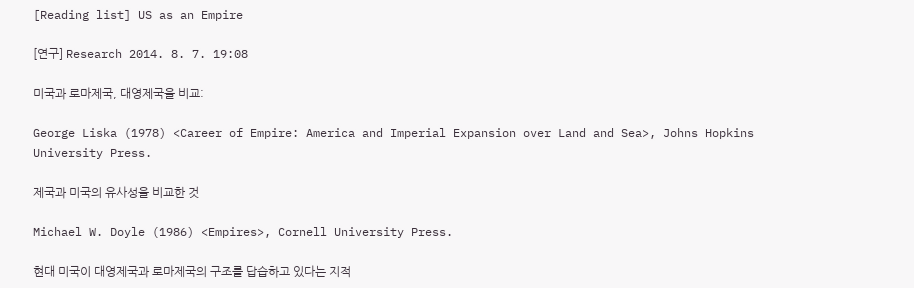[Reading list] US as an Empire

[연구] Research 2014. 8. 7. 19:08

미국과 로마제국, 대영제국을 비교:

George Liska (1978) <Career of Empire: America and Imperial Expansion over Land and Sea>, Johns Hopkins University Press.

제국과 미국의 유사성을 비교한 것

Michael W. Doyle (1986) <Empires>, Cornell University Press.

현대 미국이 대영제국과 로마제국의 구조를 답습하고 있다는 지적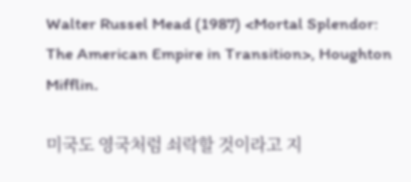Walter Russel Mead (1987) <Mortal Splendor: The American Empire in Transition>, Houghton Mifflin.

미국도 영국처럼 쇠락할 것이라고 지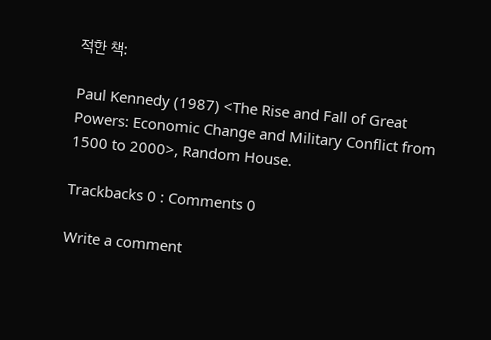적한 책:

Paul Kennedy (1987) <The Rise and Fall of Great Powers: Economic Change and Military Conflict from 1500 to 2000>, Random House.

Trackbacks 0 : Comments 0

Write a comment